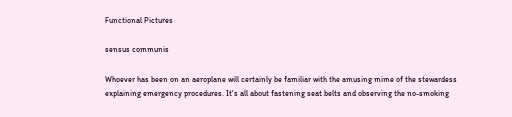Functional Pictures

sensus communis

Whoever has been on an aeroplane will certainly be familiar with the amusing mime of the stewardess explaining emergency procedures. It's all about fastening seat belts and observing the no-smoking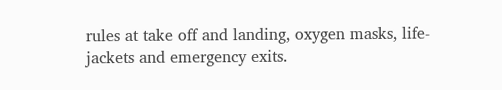rules at take off and landing, oxygen masks, life-jackets and emergency exits.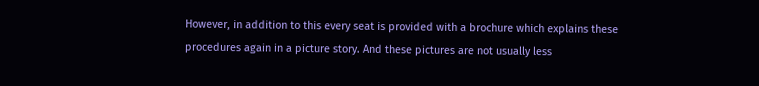However, in addition to this every seat is provided with a brochure which explains these procedures again in a picture story. And these pictures are not usually less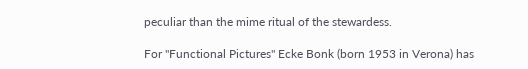peculiar than the mime ritual of the stewardess.

For "Functional Pictures" Ecke Bonk (born 1953 in Verona) has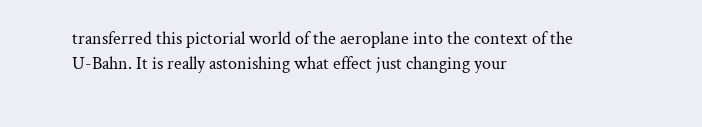transferred this pictorial world of the aeroplane into the context of the U-Bahn. It is really astonishing what effect just changing your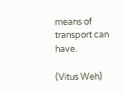means of transport can have.

(Vitus Weh)